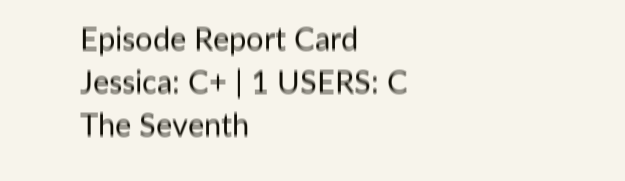Episode Report Card
Jessica: C+ | 1 USERS: C
The Seventh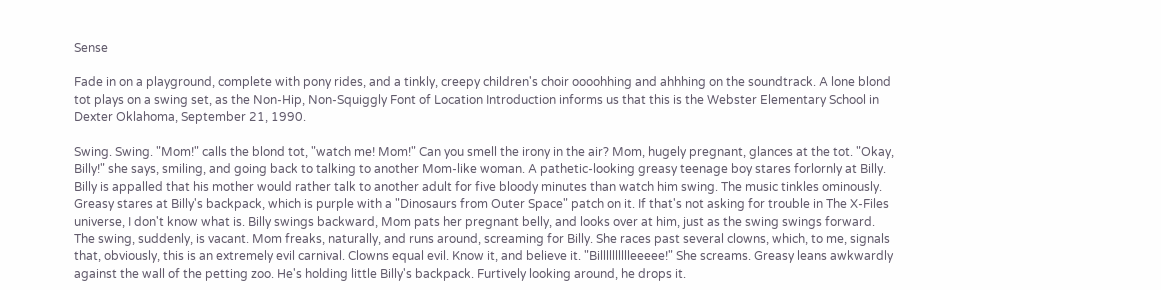Sense

Fade in on a playground, complete with pony rides, and a tinkly, creepy children's choir oooohhing and ahhhing on the soundtrack. A lone blond tot plays on a swing set, as the Non-Hip, Non-Squiggly Font of Location Introduction informs us that this is the Webster Elementary School in Dexter Oklahoma, September 21, 1990.

Swing. Swing. "Mom!" calls the blond tot, "watch me! Mom!" Can you smell the irony in the air? Mom, hugely pregnant, glances at the tot. "Okay, Billy!" she says, smiling, and going back to talking to another Mom-like woman. A pathetic-looking greasy teenage boy stares forlornly at Billy. Billy is appalled that his mother would rather talk to another adult for five bloody minutes than watch him swing. The music tinkles ominously. Greasy stares at Billy's backpack, which is purple with a "Dinosaurs from Outer Space" patch on it. If that's not asking for trouble in The X-Files universe, I don't know what is. Billy swings backward, Mom pats her pregnant belly, and looks over at him, just as the swing swings forward. The swing, suddenly, is vacant. Mom freaks, naturally, and runs around, screaming for Billy. She races past several clowns, which, to me, signals that, obviously, this is an extremely evil carnival. Clowns equal evil. Know it, and believe it. "Billlllllllleeeee!" She screams. Greasy leans awkwardly against the wall of the petting zoo. He's holding little Billy's backpack. Furtively looking around, he drops it.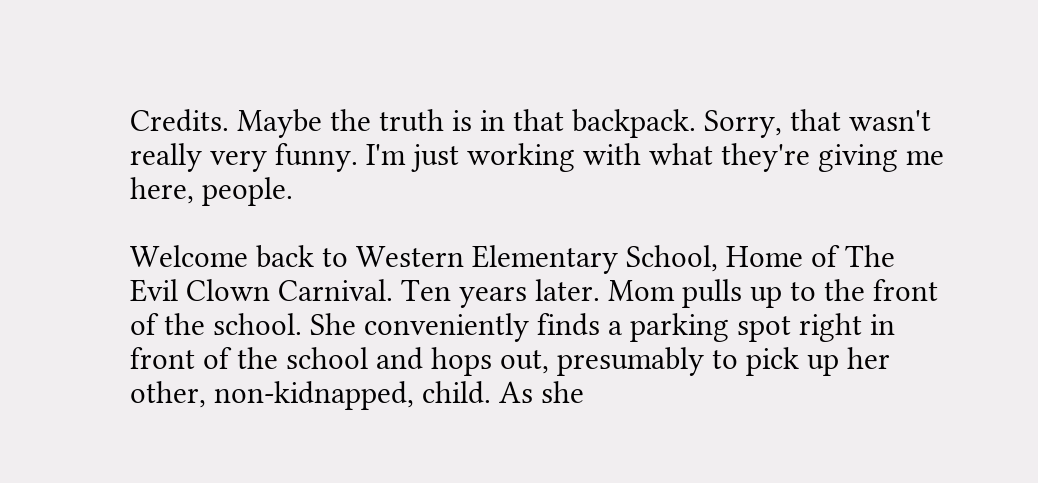Credits. Maybe the truth is in that backpack. Sorry, that wasn't really very funny. I'm just working with what they're giving me here, people.

Welcome back to Western Elementary School, Home of The Evil Clown Carnival. Ten years later. Mom pulls up to the front of the school. She conveniently finds a parking spot right in front of the school and hops out, presumably to pick up her other, non-kidnapped, child. As she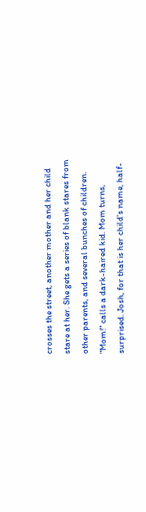crosses the street, another mother and her child stare at her. She gets a series of blank stares from other parents, and several bunches of children. "Mom!" calls a dark-haired kid. Mom turns, surprised. Josh, for that is her child's name, half-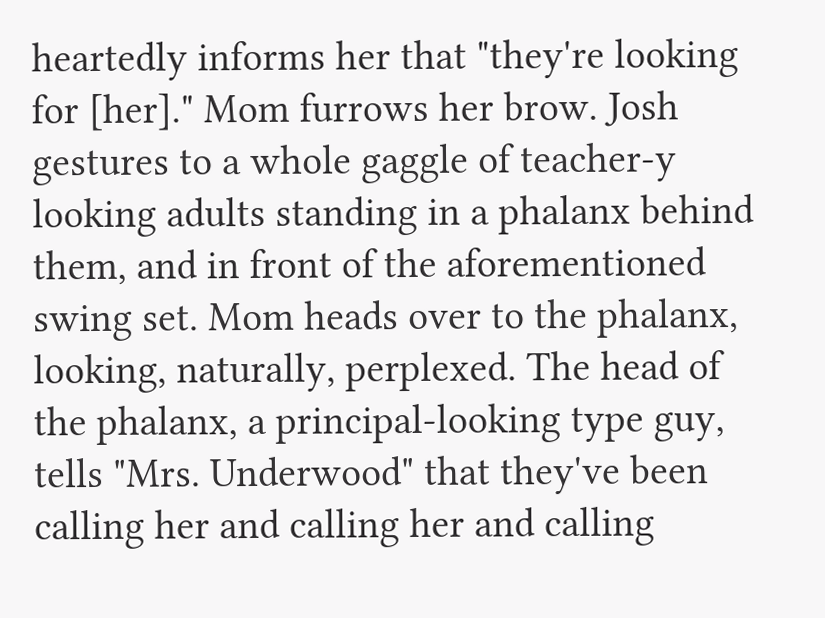heartedly informs her that "they're looking for [her]." Mom furrows her brow. Josh gestures to a whole gaggle of teacher-y looking adults standing in a phalanx behind them, and in front of the aforementioned swing set. Mom heads over to the phalanx, looking, naturally, perplexed. The head of the phalanx, a principal-looking type guy, tells "Mrs. Underwood" that they've been calling her and calling her and calling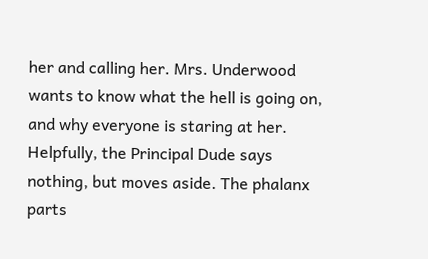her and calling her. Mrs. Underwood wants to know what the hell is going on, and why everyone is staring at her. Helpfully, the Principal Dude says nothing, but moves aside. The phalanx parts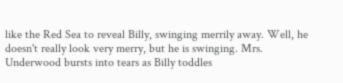like the Red Sea to reveal Billy, swinging merrily away. Well, he doesn't really look very merry, but he is swinging. Mrs. Underwood bursts into tears as Billy toddles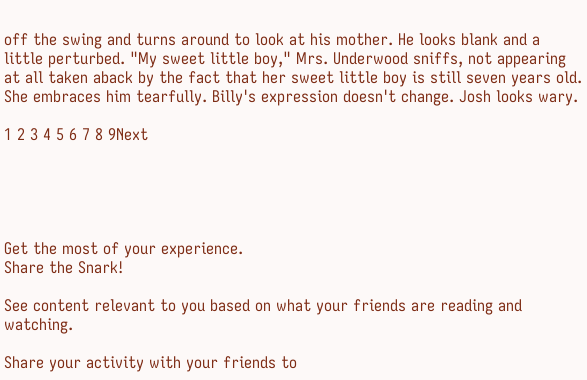off the swing and turns around to look at his mother. He looks blank and a little perturbed. "My sweet little boy," Mrs. Underwood sniffs, not appearing at all taken aback by the fact that her sweet little boy is still seven years old. She embraces him tearfully. Billy's expression doesn't change. Josh looks wary.

1 2 3 4 5 6 7 8 9Next





Get the most of your experience.
Share the Snark!

See content relevant to you based on what your friends are reading and watching.

Share your activity with your friends to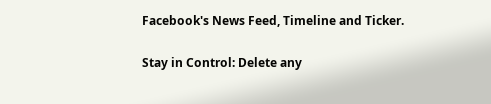Facebook's News Feed, Timeline and Ticker.

Stay in Control: Delete any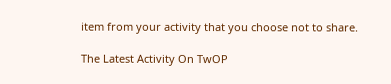item from your activity that you choose not to share.

The Latest Activity On TwOP